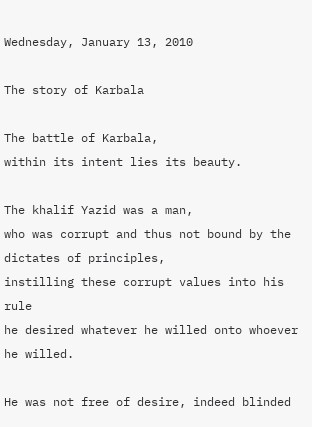Wednesday, January 13, 2010

The story of Karbala

The battle of Karbala,
within its intent lies its beauty.

The khalif Yazid was a man,
who was corrupt and thus not bound by the dictates of principles,
instilling these corrupt values into his rule
he desired whatever he willed onto whoever he willed.

He was not free of desire, indeed blinded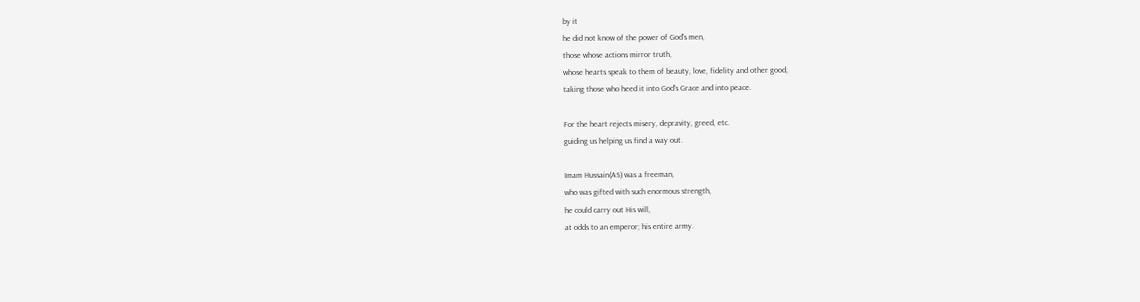by it
he did not know of the power of God's men,
those whose actions mirror truth,
whose hearts speak to them of beauty, love, fidelity and other good,
taking those who heed it into God's Grace and into peace.

For the heart rejects misery, depravity, greed, etc.
guiding us helping us find a way out.

Imam Hussain(AS) was a freeman,
who was gifted with such enormous strength,
he could carry out His will,
at odds to an emperor; his entire army.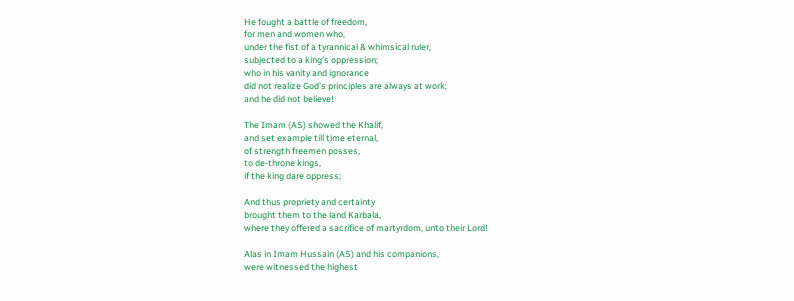He fought a battle of freedom,
for men and women who,
under the fist of a tyrannical & whimsical ruler,
subjected to a king's oppression;
who in his vanity and ignorance
did not realize God's principles are always at work;
and he did not believe!

The Imam (AS) showed the Khalif,
and set example till time eternal,
of strength freemen posses,
to de-throne kings,
if the king dare oppress;

And thus propriety and certainty
brought them to the land Karbala,
where they offered a sacrifice of martyrdom, unto their Lord!

Alas in Imam Hussain (AS) and his companions,
were witnessed the highest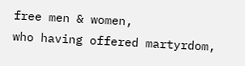free men & women,
who having offered martyrdom,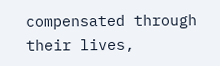compensated through their lives,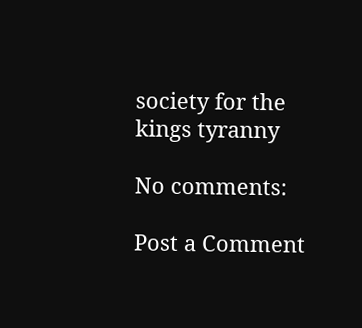society for the kings tyranny

No comments:

Post a Comment